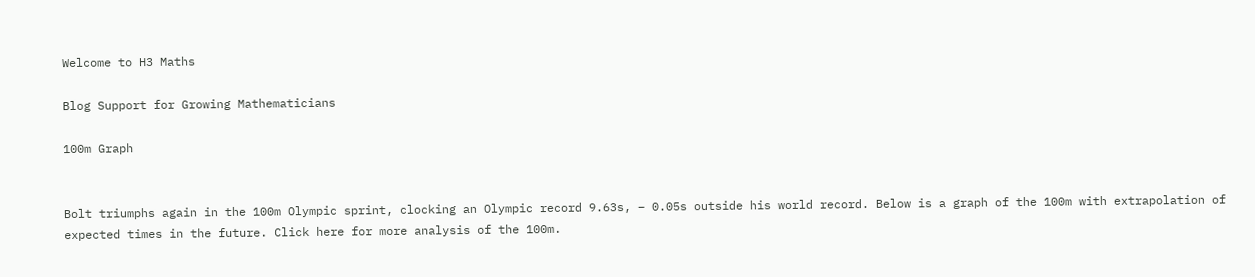Welcome to H3 Maths

Blog Support for Growing Mathematicians

100m Graph


Bolt triumphs again in the 100m Olympic sprint, clocking an Olympic record 9.63s, – 0.05s outside his world record. Below is a graph of the 100m with extrapolation of expected times in the future. Click here for more analysis of the 100m.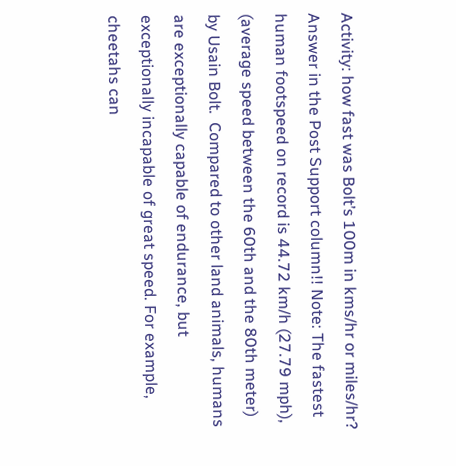Activity: how fast was Bolt’s 100m in kms/hr or miles/hr? Answer in the Post Support column!! Note: The fastest human footspeed on record is 44.72 km/h (27.79 mph), (average speed between the 60th and the 80th meter) by Usain Bolt.  Compared to other land animals, humans are exceptionally capable of endurance, but exceptionally incapable of great speed. For example, cheetahs can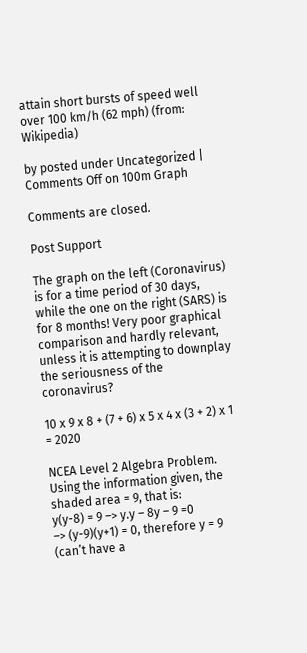attain short bursts of speed well over 100 km/h (62 mph) (from: Wikipedia)

by posted under Uncategorized | Comments Off on 100m Graph

Comments are closed.

Post Support

The graph on the left (Coronavirus) is for a time period of 30 days, while the one on the right (SARS) is for 8 months! Very poor graphical comparison and hardly relevant, unless it is attempting to downplay the seriousness of the coronavirus?

10 x 9 x 8 + (7 + 6) x 5 x 4 x (3 + 2) x 1 = 2020

NCEA Level 2 Algebra Problem. Using the information given, the shaded area = 9, that is:
y(y-8) = 9 –> y.y – 8y – 9 =0
–> (y-9)(y+1) = 0, therefore y = 9 (can’t have a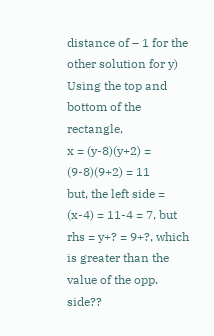distance of – 1 for the other solution for y)
Using the top and bottom of the rectangle,
x = (y-8)(y+2) = (9-8)(9+2) = 11
but, the left side = (x-4) = 11-4 = 7, but rhs = y+? = 9+?, which is greater than the value of the opp. side??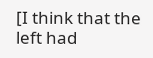[I think that the left had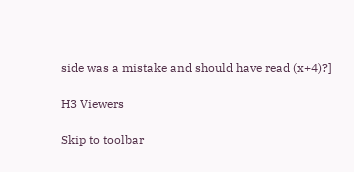side was a mistake and should have read (x+4)?]

H3 Viewers

Skip to toolbar